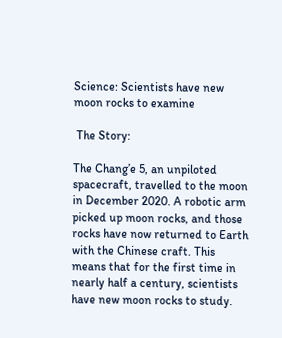Science: Scientists have new moon rocks to examine

 The Story:

The Chang’e 5, an unpiloted spacecraft, travelled to the moon in December 2020. A robotic arm picked up moon rocks, and those rocks have now returned to Earth with the Chinese craft. This means that for the first time in nearly half a century, scientists have new moon rocks to study.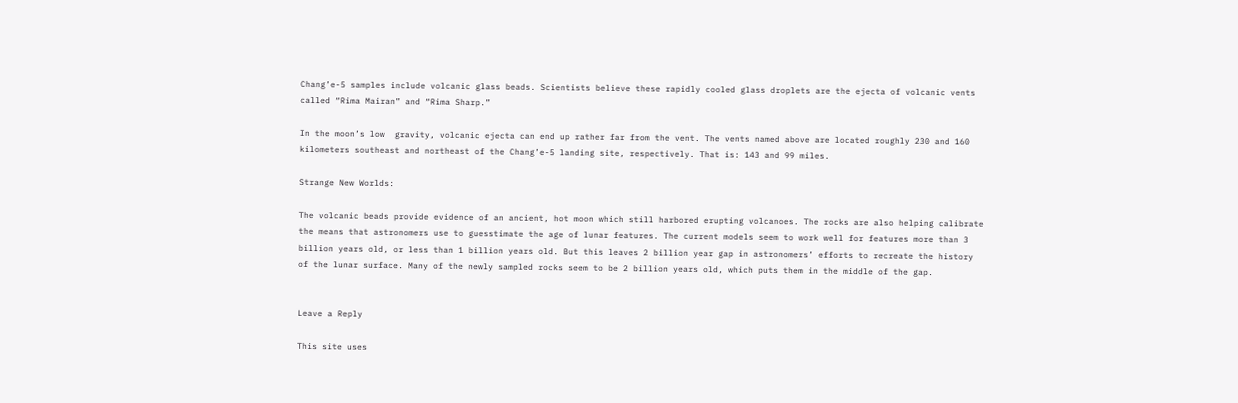Chang’e-5 samples include volcanic glass beads. Scientists believe these rapidly cooled glass droplets are the ejecta of volcanic vents called “Rima Mairan” and “Rima Sharp.”

In the moon’s low  gravity, volcanic ejecta can end up rather far from the vent. The vents named above are located roughly 230 and 160 kilometers southeast and northeast of the Chang’e-5 landing site, respectively. That is: 143 and 99 miles.

Strange New Worlds:

The volcanic beads provide evidence of an ancient, hot moon which still harbored erupting volcanoes. The rocks are also helping calibrate the means that astronomers use to guesstimate the age of lunar features. The current models seem to work well for features more than 3 billion years old, or less than 1 billion years old. But this leaves 2 billion year gap in astronomers’ efforts to recreate the history of the lunar surface. Many of the newly sampled rocks seem to be 2 billion years old, which puts them in the middle of the gap.


Leave a Reply

This site uses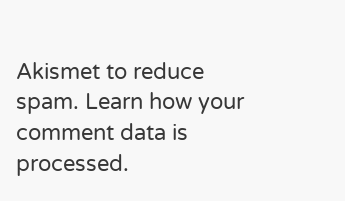Akismet to reduce spam. Learn how your comment data is processed.